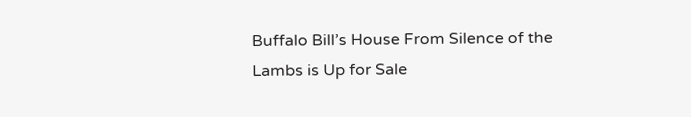Buffalo Bill’s House From Silence of the Lambs is Up for Sale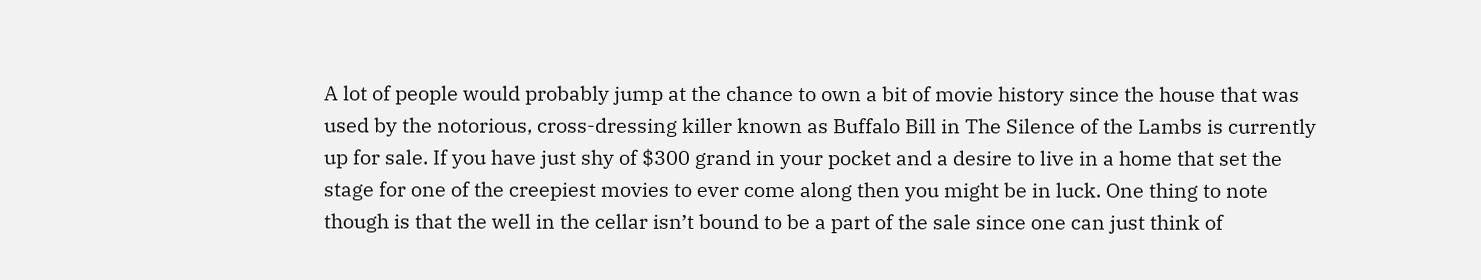A lot of people would probably jump at the chance to own a bit of movie history since the house that was used by the notorious, cross-dressing killer known as Buffalo Bill in The Silence of the Lambs is currently up for sale. If you have just shy of $300 grand in your pocket and a desire to live in a home that set the stage for one of the creepiest movies to ever come along then you might be in luck. One thing to note though is that the well in the cellar isn’t bound to be a part of the sale since one can just think of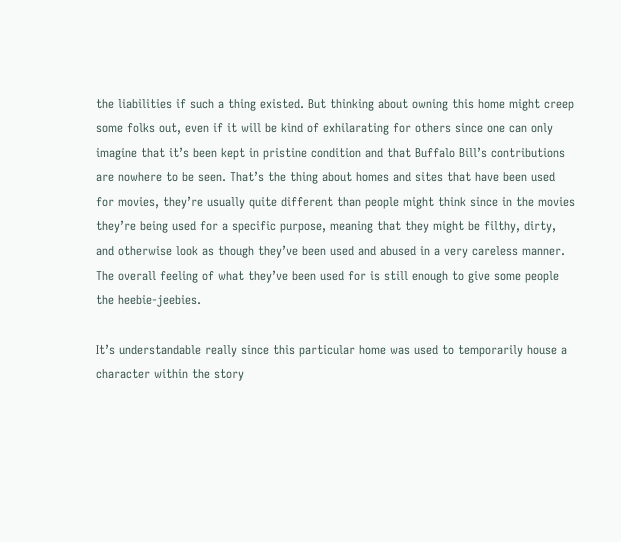the liabilities if such a thing existed. But thinking about owning this home might creep some folks out, even if it will be kind of exhilarating for others since one can only imagine that it’s been kept in pristine condition and that Buffalo Bill’s contributions are nowhere to be seen. That’s the thing about homes and sites that have been used for movies, they’re usually quite different than people might think since in the movies they’re being used for a specific purpose, meaning that they might be filthy, dirty, and otherwise look as though they’ve been used and abused in a very careless manner. The overall feeling of what they’ve been used for is still enough to give some people the heebie-jeebies.

It’s understandable really since this particular home was used to temporarily house a character within the story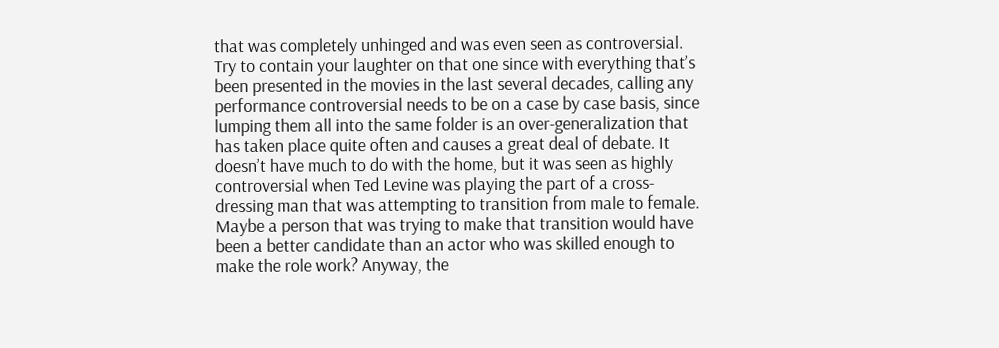that was completely unhinged and was even seen as controversial. Try to contain your laughter on that one since with everything that’s been presented in the movies in the last several decades, calling any performance controversial needs to be on a case by case basis, since lumping them all into the same folder is an over-generalization that has taken place quite often and causes a great deal of debate. It doesn’t have much to do with the home, but it was seen as highly controversial when Ted Levine was playing the part of a cross-dressing man that was attempting to transition from male to female. Maybe a person that was trying to make that transition would have been a better candidate than an actor who was skilled enough to make the role work? Anyway, the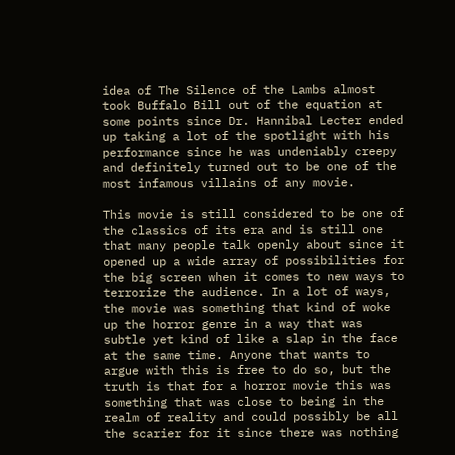idea of The Silence of the Lambs almost took Buffalo Bill out of the equation at some points since Dr. Hannibal Lecter ended up taking a lot of the spotlight with his performance since he was undeniably creepy and definitely turned out to be one of the most infamous villains of any movie.

This movie is still considered to be one of the classics of its era and is still one that many people talk openly about since it opened up a wide array of possibilities for the big screen when it comes to new ways to terrorize the audience. In a lot of ways, the movie was something that kind of woke up the horror genre in a way that was subtle yet kind of like a slap in the face at the same time. Anyone that wants to argue with this is free to do so, but the truth is that for a horror movie this was something that was close to being in the realm of reality and could possibly be all the scarier for it since there was nothing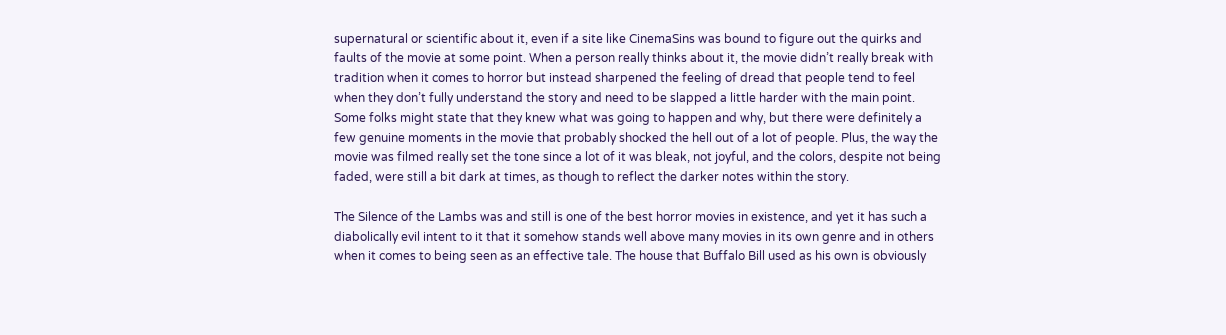supernatural or scientific about it, even if a site like CinemaSins was bound to figure out the quirks and faults of the movie at some point. When a person really thinks about it, the movie didn’t really break with tradition when it comes to horror but instead sharpened the feeling of dread that people tend to feel when they don’t fully understand the story and need to be slapped a little harder with the main point. Some folks might state that they knew what was going to happen and why, but there were definitely a few genuine moments in the movie that probably shocked the hell out of a lot of people. Plus, the way the movie was filmed really set the tone since a lot of it was bleak, not joyful, and the colors, despite not being faded, were still a bit dark at times, as though to reflect the darker notes within the story.

The Silence of the Lambs was and still is one of the best horror movies in existence, and yet it has such a diabolically evil intent to it that it somehow stands well above many movies in its own genre and in others when it comes to being seen as an effective tale. The house that Buffalo Bill used as his own is obviously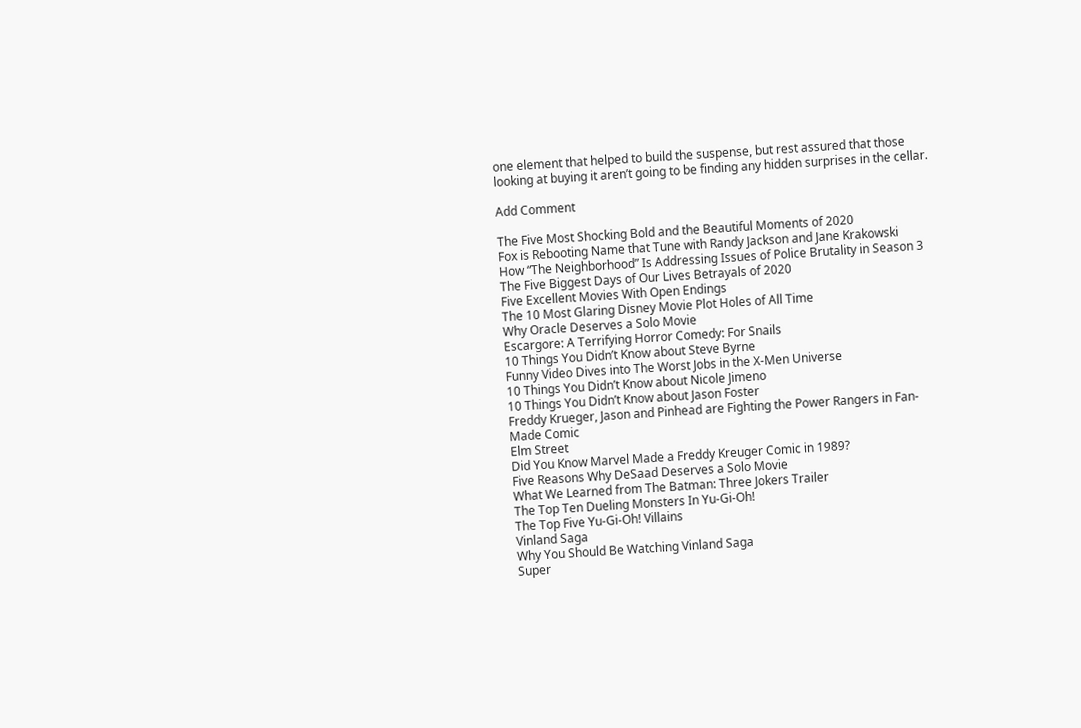one element that helped to build the suspense, but rest assured that those looking at buying it aren’t going to be finding any hidden surprises in the cellar.

Add Comment

The Five Most Shocking Bold and the Beautiful Moments of 2020
Fox is Rebooting Name that Tune with Randy Jackson and Jane Krakowski
How “The Neighborhood” Is Addressing Issues of Police Brutality in Season 3
The Five Biggest Days of Our Lives Betrayals of 2020
Five Excellent Movies With Open Endings
The 10 Most Glaring Disney Movie Plot Holes of All Time
Why Oracle Deserves a Solo Movie
Escargore: A Terrifying Horror Comedy: For Snails
10 Things You Didn’t Know about Steve Byrne
Funny Video Dives into The Worst Jobs in the X-Men Universe
10 Things You Didn’t Know about Nicole Jimeno
10 Things You Didn’t Know about Jason Foster
Freddy Krueger, Jason and Pinhead are Fighting the Power Rangers in Fan-Made Comic
Elm Street
Did You Know Marvel Made a Freddy Kreuger Comic in 1989?
Five Reasons Why DeSaad Deserves a Solo Movie
What We Learned from The Batman: Three Jokers Trailer
The Top Ten Dueling Monsters In Yu-Gi-Oh!
The Top Five Yu-Gi-Oh! Villains
Vinland Saga
Why You Should Be Watching Vinland Saga
Super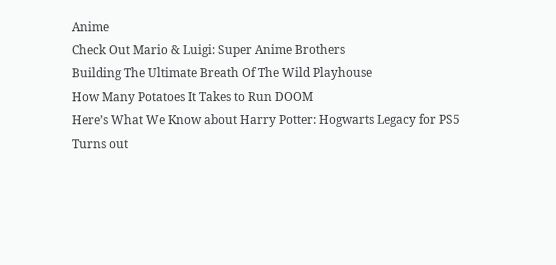Anime
Check Out Mario & Luigi: Super Anime Brothers
Building The Ultimate Breath Of The Wild Playhouse
How Many Potatoes It Takes to Run DOOM
Here’s What We Know about Harry Potter: Hogwarts Legacy for PS5
Turns out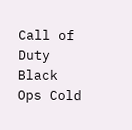Call of Duty Black Ops Cold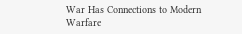War Has Connections to Modern Warfare